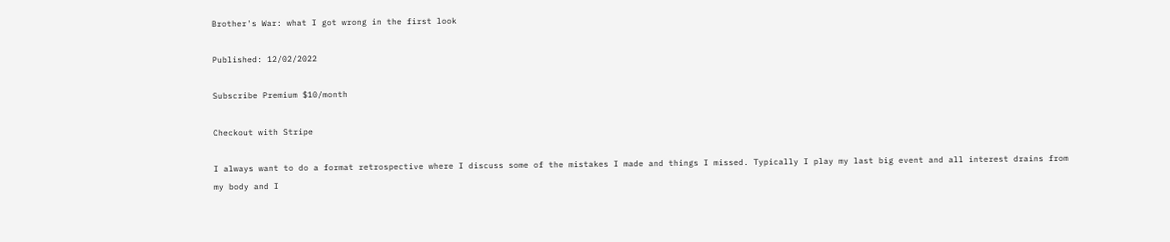Brother's War: what I got wrong in the first look

Published: 12/02/2022

Subscribe Premium $10/month

Checkout with Stripe

I always want to do a format retrospective where I discuss some of the mistakes I made and things I missed. Typically I play my last big event and all interest drains from my body and I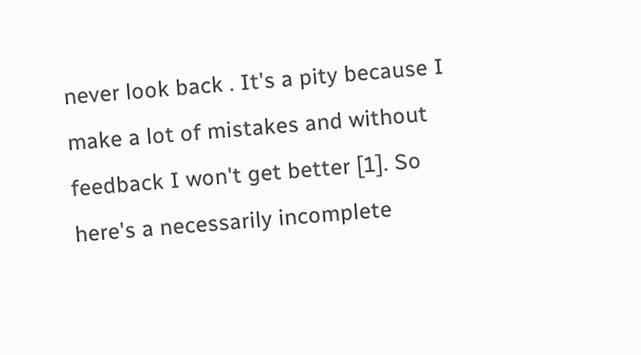never look back . It's a pity because I make a lot of mistakes and without feedback I won't get better [1]. So here's a necessarily incomplete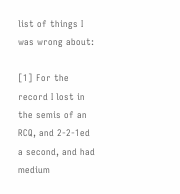list of things I was wrong about:

[1] For the record I lost in the semis of an RCQ, and 2-2-1ed a second, and had medium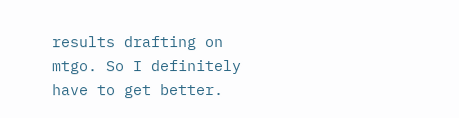results drafting on mtgo. So I definitely have to get better.